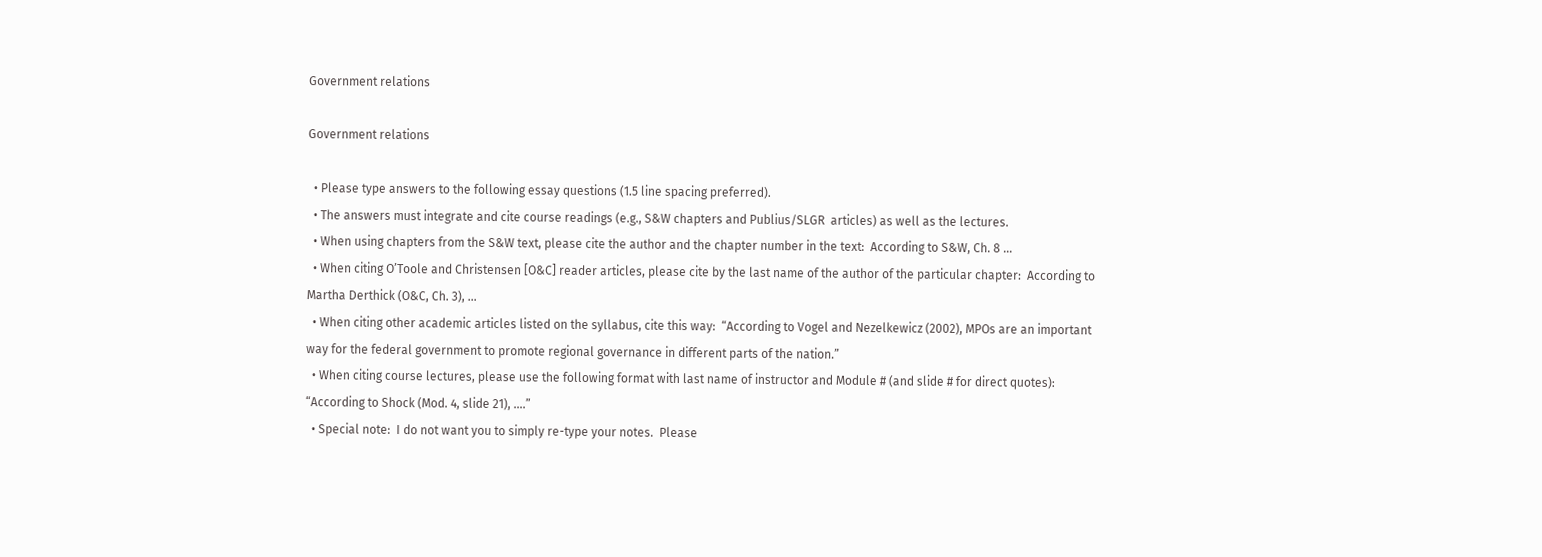Government relations

Government relations

  • Please type answers to the following essay questions (1.5 line spacing preferred).
  • The answers must integrate and cite course readings (e.g., S&W chapters and Publius/SLGR  articles) as well as the lectures.
  • When using chapters from the S&W text, please cite the author and the chapter number in the text:  According to S&W, Ch. 8 …
  • When citing O’Toole and Christensen [O&C] reader articles, please cite by the last name of the author of the particular chapter:  According to Martha Derthick (O&C, Ch. 3), …
  • When citing other academic articles listed on the syllabus, cite this way:  “According to Vogel and Nezelkewicz (2002), MPOs are an important way for the federal government to promote regional governance in different parts of the nation.”
  • When citing course lectures, please use the following format with last name of instructor and Module # (and slide # for direct quotes):  “According to Shock (Mod. 4, slide 21), ….”
  • Special note:  I do not want you to simply re-type your notes.  Please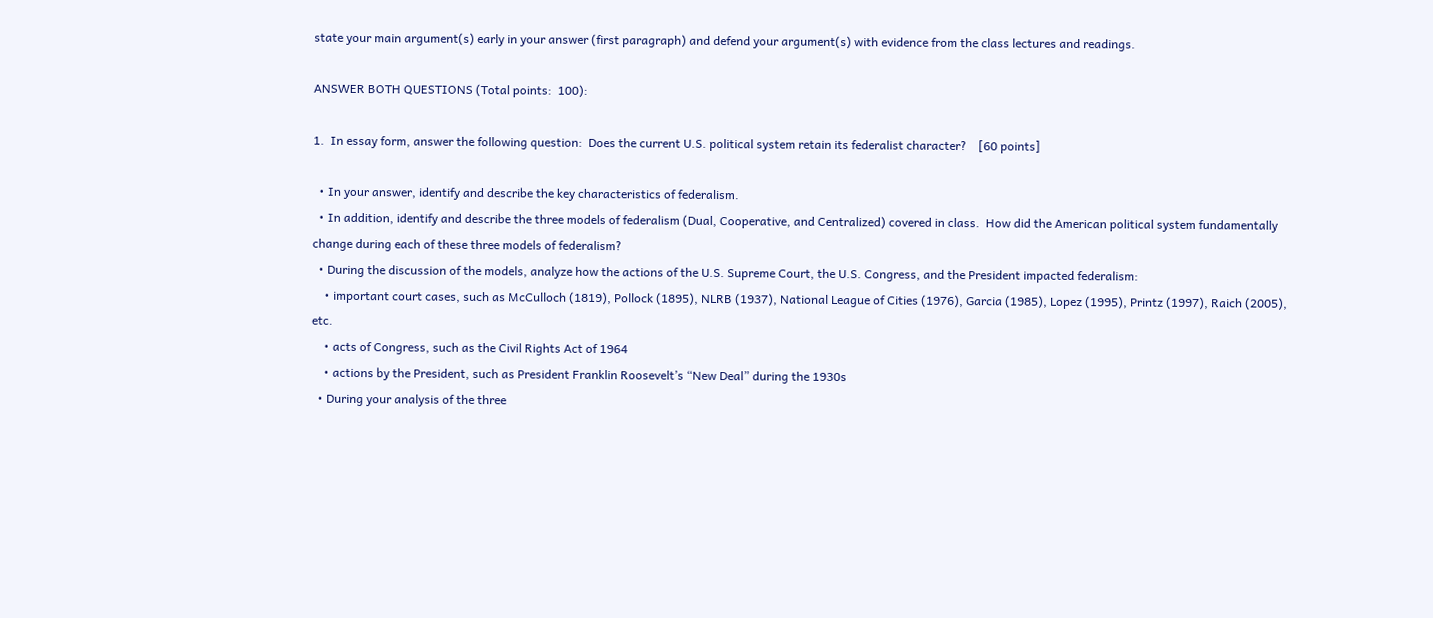state your main argument(s) early in your answer (first paragraph) and defend your argument(s) with evidence from the class lectures and readings.

ANSWER BOTH QUESTIONS (Total points:  100):

1.  In essay form, answer the following question:  Does the current U.S. political system retain its federalist character?    [60 points]

  • In your answer, identify and describe the key characteristics of federalism.
  • In addition, identify and describe the three models of federalism (Dual, Cooperative, and Centralized) covered in class.  How did the American political system fundamentally change during each of these three models of federalism?
  • During the discussion of the models, analyze how the actions of the U.S. Supreme Court, the U.S. Congress, and the President impacted federalism:
    • important court cases, such as McCulloch (1819), Pollock (1895), NLRB (1937), National League of Cities (1976), Garcia (1985), Lopez (1995), Printz (1997), Raich (2005), etc.
    • acts of Congress, such as the Civil Rights Act of 1964
    • actions by the President, such as President Franklin Roosevelt’s “New Deal” during the 1930s
  • During your analysis of the three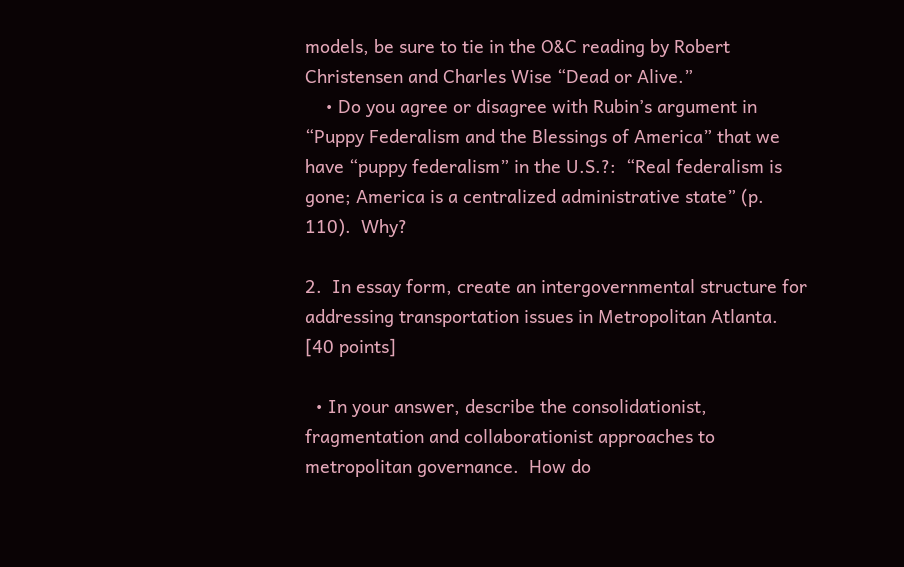models, be sure to tie in the O&C reading by Robert Christensen and Charles Wise “Dead or Alive.”
    • Do you agree or disagree with Rubin’s argument in “Puppy Federalism and the Blessings of America” that we have “puppy federalism” in the U.S.?:  “Real federalism is gone; America is a centralized administrative state” (p. 110).  Why?

2.  In essay form, create an intergovernmental structure for addressing transportation issues in Metropolitan Atlanta.  [40 points]

  • In your answer, describe the consolidationist, fragmentation and collaborationist approaches to metropolitan governance.  How do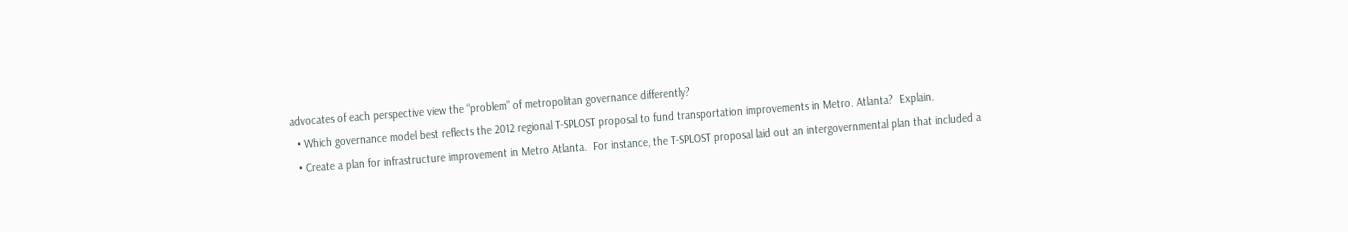advocates of each perspective view the “problem” of metropolitan governance differently?
  • Which governance model best reflects the 2012 regional T-SPLOST proposal to fund transportation improvements in Metro. Atlanta?  Explain.
  • Create a plan for infrastructure improvement in Metro Atlanta.  For instance, the T-SPLOST proposal laid out an intergovernmental plan that included a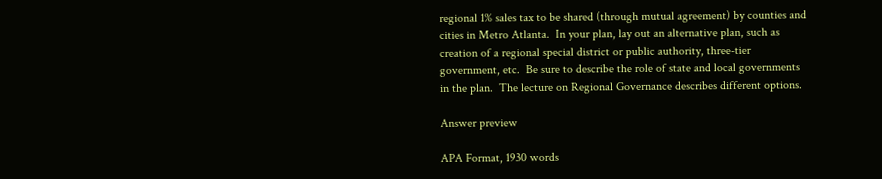regional 1% sales tax to be shared (through mutual agreement) by counties and cities in Metro Atlanta.  In your plan, lay out an alternative plan, such as creation of a regional special district or public authority, three-tier government, etc.  Be sure to describe the role of state and local governments in the plan.  The lecture on Regional Governance describes different options.

Answer preview

APA Format, 1930 words